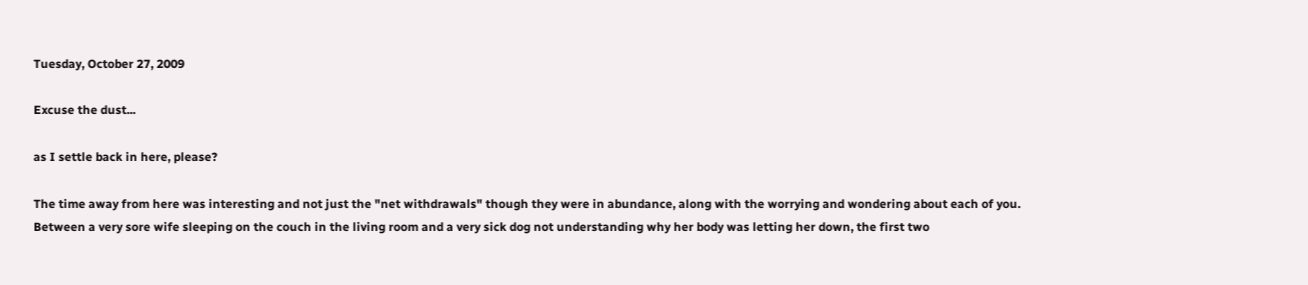Tuesday, October 27, 2009

Excuse the dust...

as I settle back in here, please?

The time away from here was interesting and not just the "net withdrawals" though they were in abundance, along with the worrying and wondering about each of you. Between a very sore wife sleeping on the couch in the living room and a very sick dog not understanding why her body was letting her down, the first two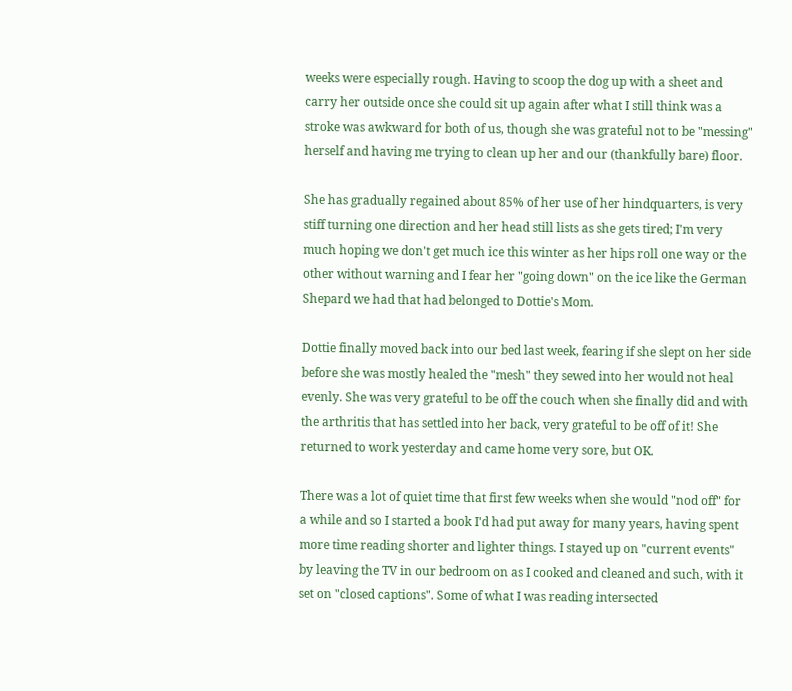weeks were especially rough. Having to scoop the dog up with a sheet and carry her outside once she could sit up again after what I still think was a stroke was awkward for both of us, though she was grateful not to be "messing" herself and having me trying to clean up her and our (thankfully bare) floor.

She has gradually regained about 85% of her use of her hindquarters, is very stiff turning one direction and her head still lists as she gets tired; I'm very much hoping we don't get much ice this winter as her hips roll one way or the other without warning and I fear her "going down" on the ice like the German Shepard we had that had belonged to Dottie's Mom.

Dottie finally moved back into our bed last week, fearing if she slept on her side before she was mostly healed the "mesh" they sewed into her would not heal evenly. She was very grateful to be off the couch when she finally did and with the arthritis that has settled into her back, very grateful to be off of it! She returned to work yesterday and came home very sore, but OK.

There was a lot of quiet time that first few weeks when she would "nod off" for a while and so I started a book I'd had put away for many years, having spent more time reading shorter and lighter things. I stayed up on "current events" by leaving the TV in our bedroom on as I cooked and cleaned and such, with it set on "closed captions". Some of what I was reading intersected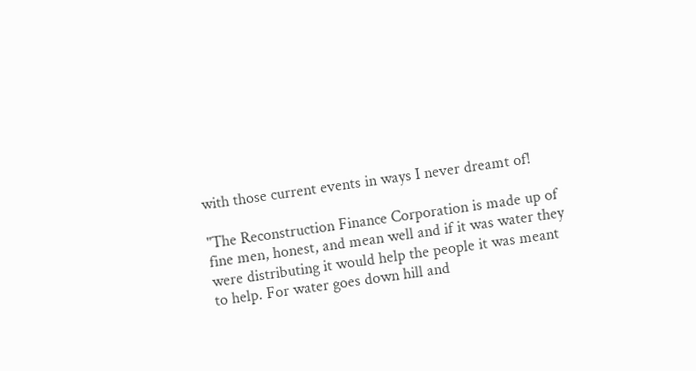with those current events in ways I never dreamt of!

"The Reconstruction Finance Corporation is made up of fine men, honest, and mean well and if it was water they were distributing it would help the people it was meant to help. For water goes down hill and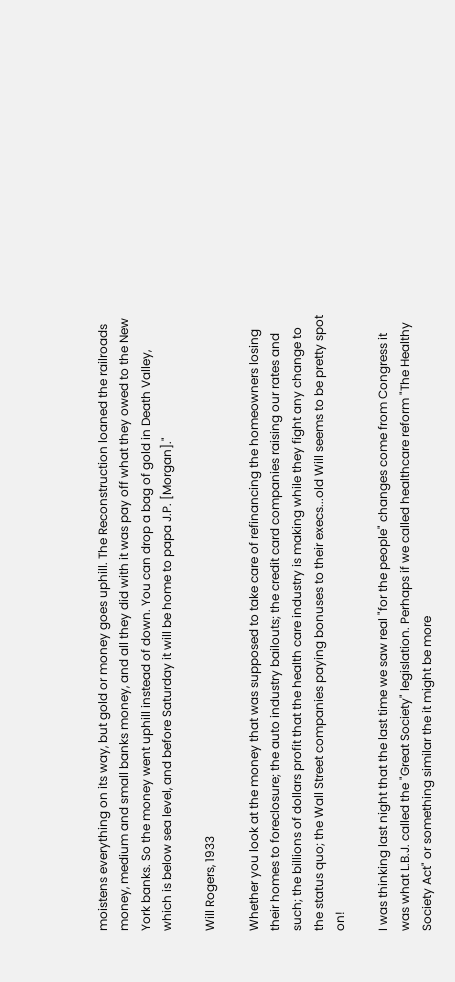moistens everything on its way, but gold or money goes uphill. The Reconstruction loaned the railroads money, medium and small banks money, and all they did with it was pay off what they owed to the New York banks. So the money went uphill instead of down. You can drop a bag of gold in Death Valley, which is below sea level, and before Saturday it will be home to papa J.P. [Morgan]."

Will Rogers, 1933

Whether you look at the money that was supposed to take care of refinancing the homeowners losing their homes to foreclosure; the auto industry bailouts; the credit card companies raising our rates and such; the billions of dollars profit that the health care industry is making while they fight any change to the status quo; the Wall Street companies paying bonuses to their execs...old Will seems to be pretty spot on!

I was thinking last night that the last time we saw real "for the people" changes come from Congress it was what L.B.J. called the "Great Society" legislation. Perhaps if we called healthcare reform "The Healthy Society Act" or something similar the it might be more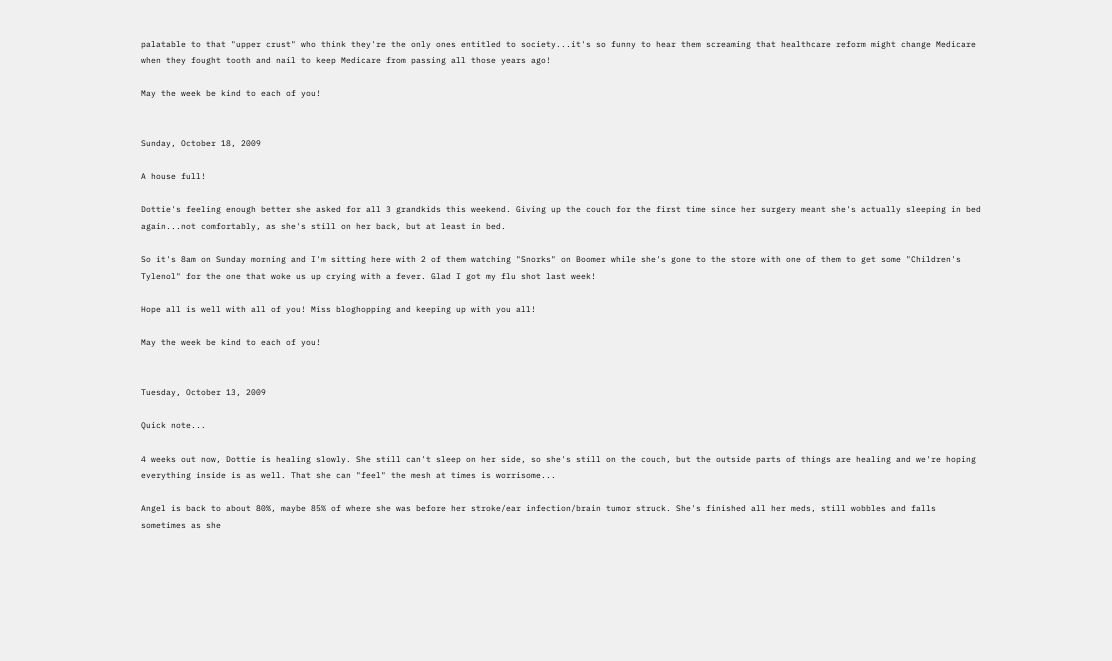palatable to that "upper crust" who think they're the only ones entitled to society...it's so funny to hear them screaming that healthcare reform might change Medicare when they fought tooth and nail to keep Medicare from passing all those years ago!

May the week be kind to each of you!


Sunday, October 18, 2009

A house full!

Dottie's feeling enough better she asked for all 3 grandkids this weekend. Giving up the couch for the first time since her surgery meant she's actually sleeping in bed again...not comfortably, as she's still on her back, but at least in bed.

So it's 8am on Sunday morning and I'm sitting here with 2 of them watching "Snorks" on Boomer while she's gone to the store with one of them to get some "Children's Tylenol" for the one that woke us up crying with a fever. Glad I got my flu shot last week!

Hope all is well with all of you! Miss bloghopping and keeping up with you all!

May the week be kind to each of you!


Tuesday, October 13, 2009

Quick note...

4 weeks out now, Dottie is healing slowly. She still can't sleep on her side, so she's still on the couch, but the outside parts of things are healing and we're hoping everything inside is as well. That she can "feel" the mesh at times is worrisome...

Angel is back to about 80%, maybe 85% of where she was before her stroke/ear infection/brain tumor struck. She's finished all her meds, still wobbles and falls sometimes as she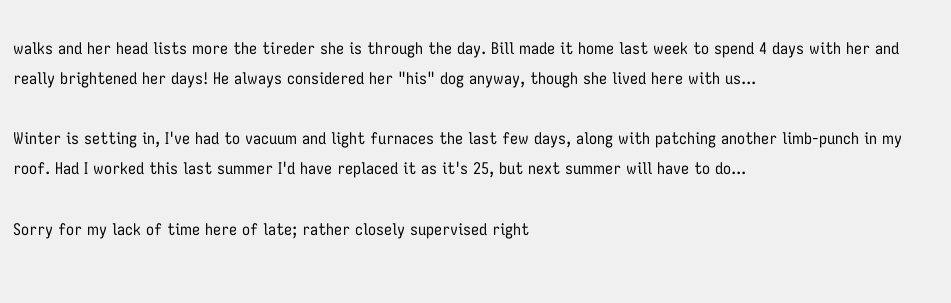walks and her head lists more the tireder she is through the day. Bill made it home last week to spend 4 days with her and really brightened her days! He always considered her "his" dog anyway, though she lived here with us...

Winter is setting in, I've had to vacuum and light furnaces the last few days, along with patching another limb-punch in my roof. Had I worked this last summer I'd have replaced it as it's 25, but next summer will have to do...

Sorry for my lack of time here of late; rather closely supervised right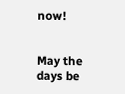now!


May the days be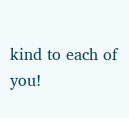kind to each of you!